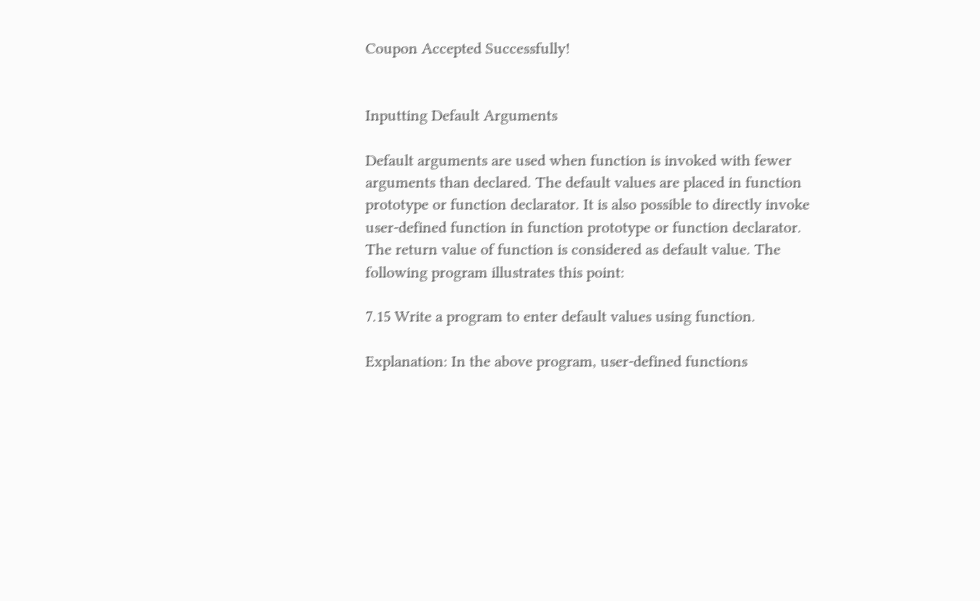Coupon Accepted Successfully!


Inputting Default Arguments

Default arguments are used when function is invoked with fewer arguments than declared. The default values are placed in function prototype or function declarator. It is also possible to directly invoke user-defined function in function prototype or function declarator. The return value of function is considered as default value. The following program illustrates this point:

7.15 Write a program to enter default values using function.

Explanation: In the above program, user-defined functions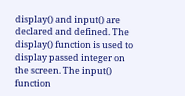display() and input() are declared and defined. The display() function is used to display passed integer on the screen. The input() function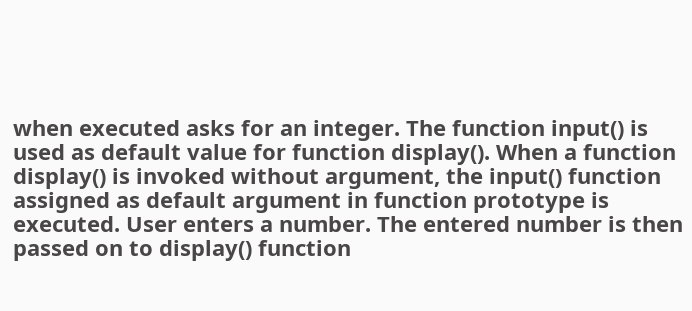when executed asks for an integer. The function input() is used as default value for function display(). When a function display() is invoked without argument, the input() function assigned as default argument in function prototype is executed. User enters a number. The entered number is then passed on to display() function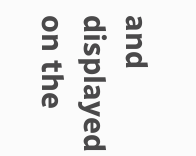and displayed on the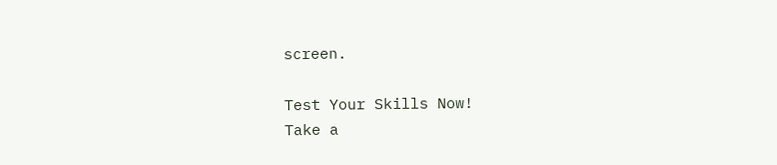screen.

Test Your Skills Now!
Take a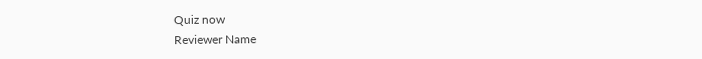Quiz now
Reviewer Name